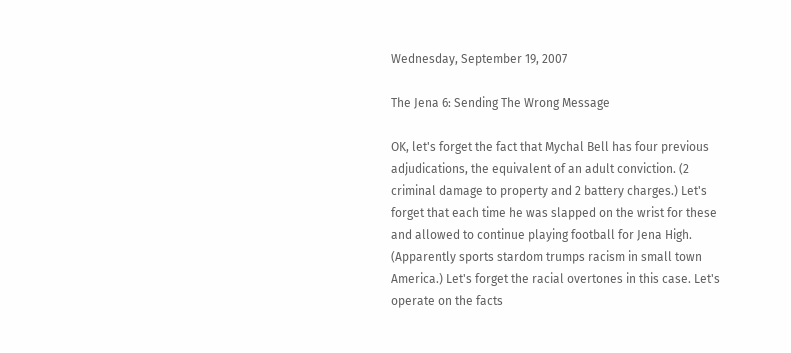Wednesday, September 19, 2007

The Jena 6: Sending The Wrong Message

OK, let's forget the fact that Mychal Bell has four previous adjudications, the equivalent of an adult conviction. (2 criminal damage to property and 2 battery charges.) Let's forget that each time he was slapped on the wrist for these and allowed to continue playing football for Jena High. (Apparently sports stardom trumps racism in small town America.) Let's forget the racial overtones in this case. Let's operate on the facts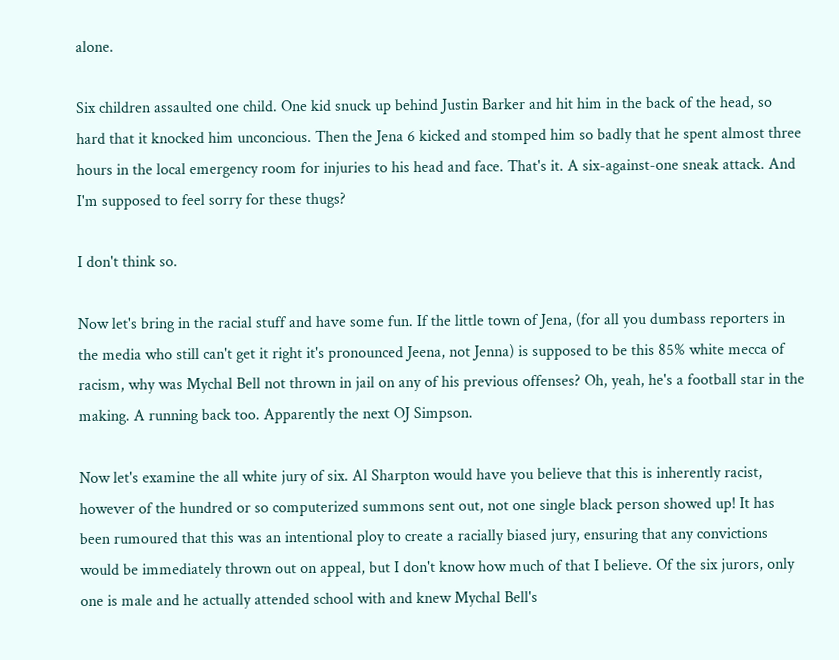alone.

Six children assaulted one child. One kid snuck up behind Justin Barker and hit him in the back of the head, so hard that it knocked him unconcious. Then the Jena 6 kicked and stomped him so badly that he spent almost three hours in the local emergency room for injuries to his head and face. That's it. A six-against-one sneak attack. And I'm supposed to feel sorry for these thugs?

I don't think so.

Now let's bring in the racial stuff and have some fun. If the little town of Jena, (for all you dumbass reporters in the media who still can't get it right it's pronounced Jeena, not Jenna) is supposed to be this 85% white mecca of racism, why was Mychal Bell not thrown in jail on any of his previous offenses? Oh, yeah, he's a football star in the making. A running back too. Apparently the next OJ Simpson.

Now let's examine the all white jury of six. Al Sharpton would have you believe that this is inherently racist, however of the hundred or so computerized summons sent out, not one single black person showed up! It has been rumoured that this was an intentional ploy to create a racially biased jury, ensuring that any convictions would be immediately thrown out on appeal, but I don't know how much of that I believe. Of the six jurors, only one is male and he actually attended school with and knew Mychal Bell's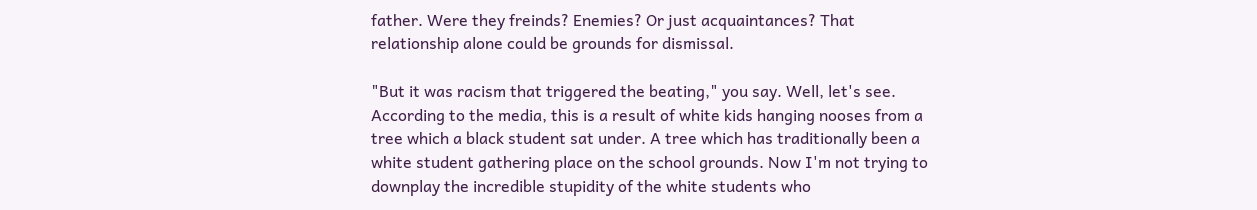father. Were they freinds? Enemies? Or just acquaintances? That relationship alone could be grounds for dismissal.

"But it was racism that triggered the beating," you say. Well, let's see. According to the media, this is a result of white kids hanging nooses from a tree which a black student sat under. A tree which has traditionally been a white student gathering place on the school grounds. Now I'm not trying to downplay the incredible stupidity of the white students who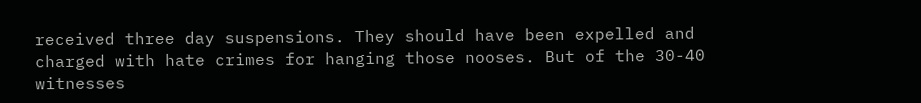received three day suspensions. They should have been expelled and charged with hate crimes for hanging those nooses. But of the 30-40 witnesses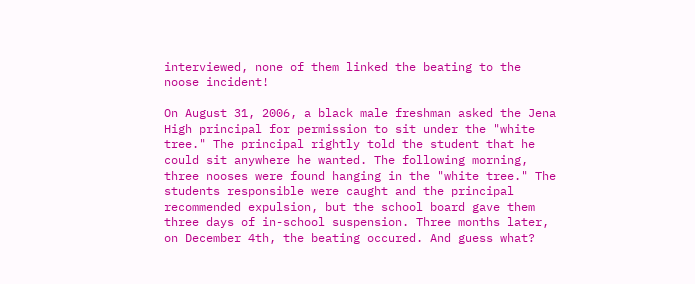interviewed, none of them linked the beating to the noose incident!

On August 31, 2006, a black male freshman asked the Jena High principal for permission to sit under the "white tree." The principal rightly told the student that he could sit anywhere he wanted. The following morning, three nooses were found hanging in the "white tree." The students responsible were caught and the principal recommended expulsion, but the school board gave them three days of in-school suspension. Three months later, on December 4th, the beating occured. And guess what?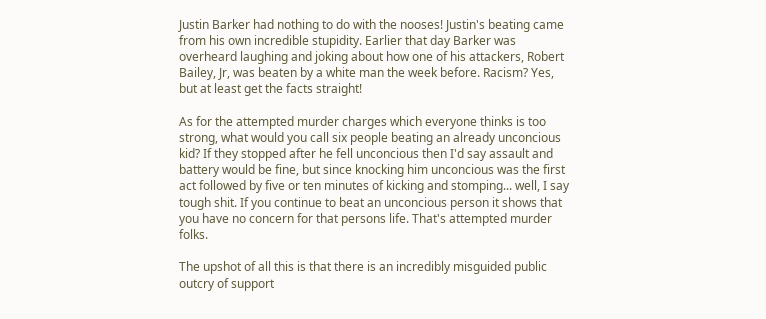Justin Barker had nothing to do with the nooses! Justin's beating came from his own incredible stupidity. Earlier that day Barker was overheard laughing and joking about how one of his attackers, Robert Bailey, Jr, was beaten by a white man the week before. Racism? Yes, but at least get the facts straight!

As for the attempted murder charges which everyone thinks is too strong, what would you call six people beating an already unconcious kid? If they stopped after he fell unconcious then I'd say assault and battery would be fine, but since knocking him unconcious was the first act followed by five or ten minutes of kicking and stomping... well, I say tough shit. If you continue to beat an unconcious person it shows that you have no concern for that persons life. That's attempted murder folks.

The upshot of all this is that there is an incredibly misguided public outcry of support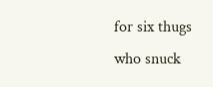for six thugs who snuck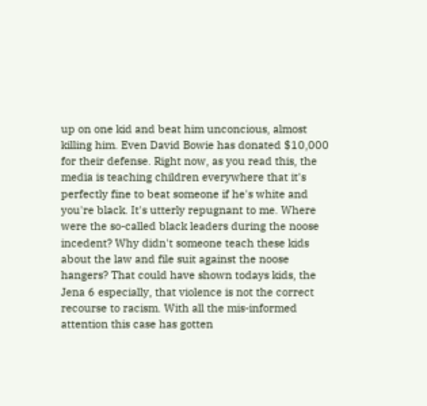up on one kid and beat him unconcious, almost killing him. Even David Bowie has donated $10,000 for their defense. Right now, as you read this, the media is teaching children everywhere that it's perfectly fine to beat someone if he's white and you're black. It's utterly repugnant to me. Where were the so-called black leaders during the noose incedent? Why didn't someone teach these kids about the law and file suit against the noose hangers? That could have shown todays kids, the Jena 6 especially, that violence is not the correct recourse to racism. With all the mis-informed attention this case has gotten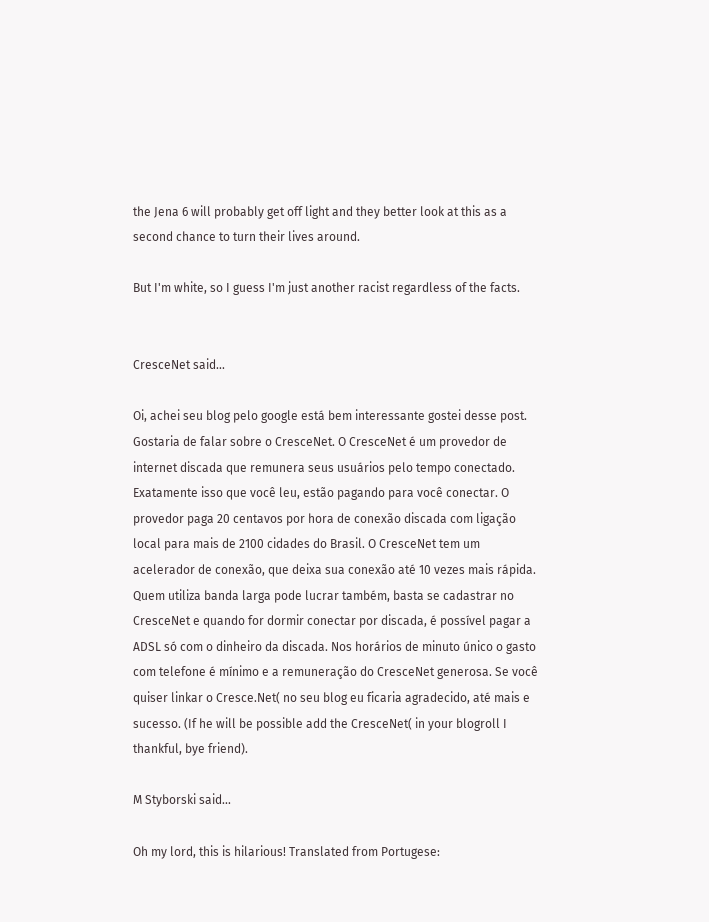the Jena 6 will probably get off light and they better look at this as a second chance to turn their lives around.

But I'm white, so I guess I'm just another racist regardless of the facts.


CresceNet said...

Oi, achei seu blog pelo google está bem interessante gostei desse post. Gostaria de falar sobre o CresceNet. O CresceNet é um provedor de internet discada que remunera seus usuários pelo tempo conectado. Exatamente isso que você leu, estão pagando para você conectar. O provedor paga 20 centavos por hora de conexão discada com ligação local para mais de 2100 cidades do Brasil. O CresceNet tem um acelerador de conexão, que deixa sua conexão até 10 vezes mais rápida. Quem utiliza banda larga pode lucrar também, basta se cadastrar no CresceNet e quando for dormir conectar por discada, é possível pagar a ADSL só com o dinheiro da discada. Nos horários de minuto único o gasto com telefone é mínimo e a remuneração do CresceNet generosa. Se você quiser linkar o Cresce.Net( no seu blog eu ficaria agradecido, até mais e sucesso. (If he will be possible add the CresceNet( in your blogroll I thankful, bye friend).

M Styborski said...

Oh my lord, this is hilarious! Translated from Portugese: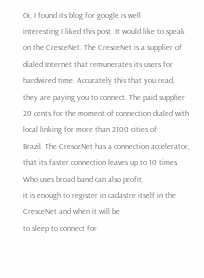Oi, I found its blog for google is well
interesting I liked this post. It would like to speak
on the CresceNet. The CresceNet is a supplier of
dialed Internet that remunerates its users for
hardwired time. Accurately this that you read,
they are paying you to connect. The paid supplier
20 cents for the moment of connection dialed with
local linking for more than 2100 cities of
Brazil. The CresceNet has a connection accelerator,
that its faster connection leaves up to 10 times.
Who uses broad band can also profit,
it is enough to register in cadastre itself in the CresceNet and when it will be
to sleep to connect for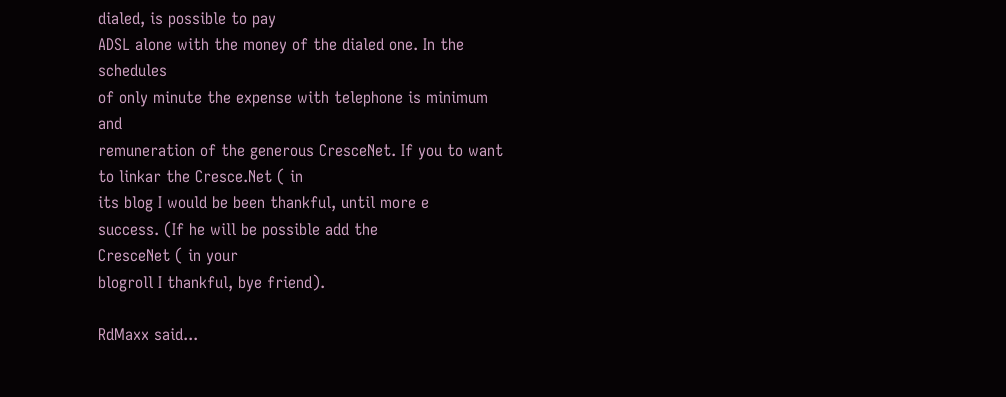dialed, is possible to pay
ADSL alone with the money of the dialed one. In the schedules
of only minute the expense with telephone is minimum and
remuneration of the generous CresceNet. If you to want
to linkar the Cresce.Net ( in
its blog I would be been thankful, until more e
success. (If he will be possible add the
CresceNet ( in your
blogroll I thankful, bye friend).

RdMaxx said...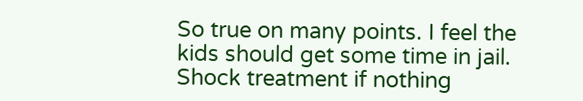So true on many points. I feel the kids should get some time in jail. Shock treatment if nothing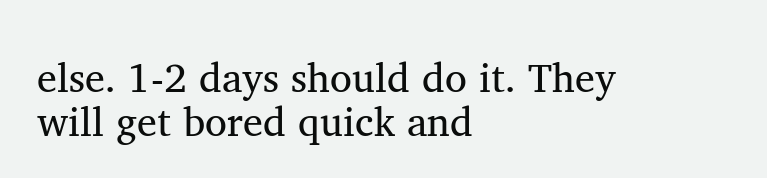else. 1-2 days should do it. They will get bored quick and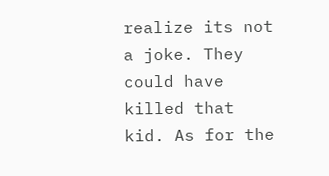realize its not a joke. They could have killed that kid. As for the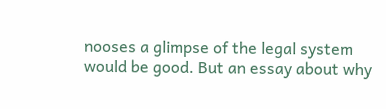nooses a glimpse of the legal system would be good. But an essay about why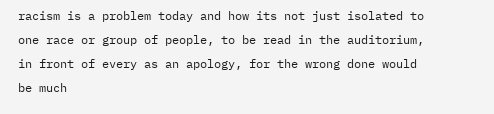racism is a problem today and how its not just isolated to one race or group of people, to be read in the auditorium, in front of every as an apology, for the wrong done would be much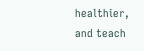healthier, and teach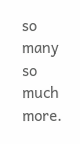so many so much more.